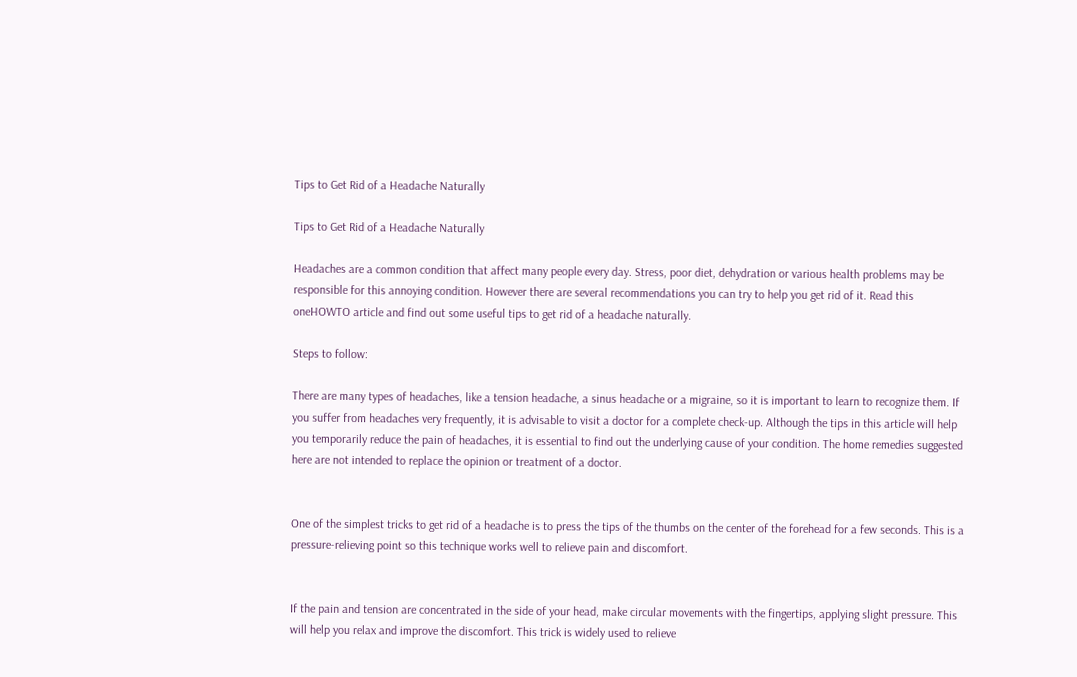Tips to Get Rid of a Headache Naturally

Tips to Get Rid of a Headache Naturally

Headaches are a common condition that affect many people every day. Stress, poor diet, dehydration or various health problems may be responsible for this annoying condition. However there are several recommendations you can try to help you get rid of it. Read this oneHOWTO article and find out some useful tips to get rid of a headache naturally.

Steps to follow:

There are many types of headaches, like a tension headache, a sinus headache or a migraine, so it is important to learn to recognize them. If you suffer from headaches very frequently, it is advisable to visit a doctor for a complete check-up. Although the tips in this article will help you temporarily reduce the pain of headaches, it is essential to find out the underlying cause of your condition. The home remedies suggested here are not intended to replace the opinion or treatment of a doctor.


One of the simplest tricks to get rid of a headache is to press the tips of the thumbs on the center of the forehead for a few seconds. This is a pressure-relieving point so this technique works well to relieve pain and discomfort.


If the pain and tension are concentrated in the side of your head, make circular movements with the fingertips, applying slight pressure. This will help you relax and improve the discomfort. This trick is widely used to relieve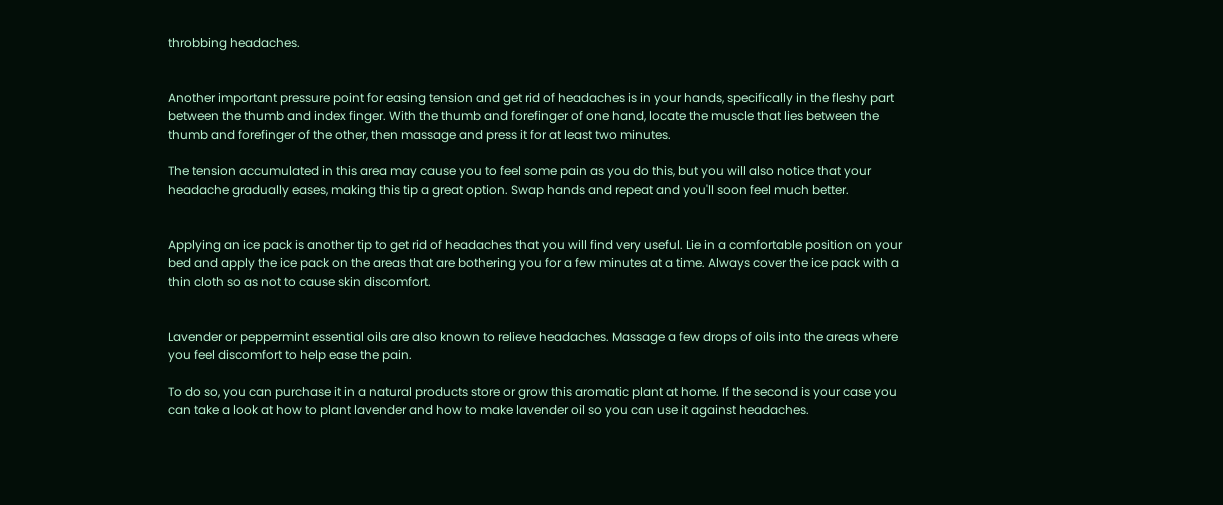throbbing headaches.


Another important pressure point for easing tension and get rid of headaches is in your hands, specifically in the fleshy part between the thumb and index finger. With the thumb and forefinger of one hand, locate the muscle that lies between the thumb and forefinger of the other, then massage and press it for at least two minutes.

The tension accumulated in this area may cause you to feel some pain as you do this, but you will also notice that your headache gradually eases, making this tip a great option. Swap hands and repeat and you'll soon feel much better.


Applying an ice pack is another tip to get rid of headaches that you will find very useful. Lie in a comfortable position on your bed and apply the ice pack on the areas that are bothering you for a few minutes at a time. Always cover the ice pack with a thin cloth so as not to cause skin discomfort.


Lavender or peppermint essential oils are also known to relieve headaches. Massage a few drops of oils into the areas where you feel discomfort to help ease the pain.

To do so, you can purchase it in a natural products store or grow this aromatic plant at home. If the second is your case you can take a look at how to plant lavender and how to make lavender oil so you can use it against headaches.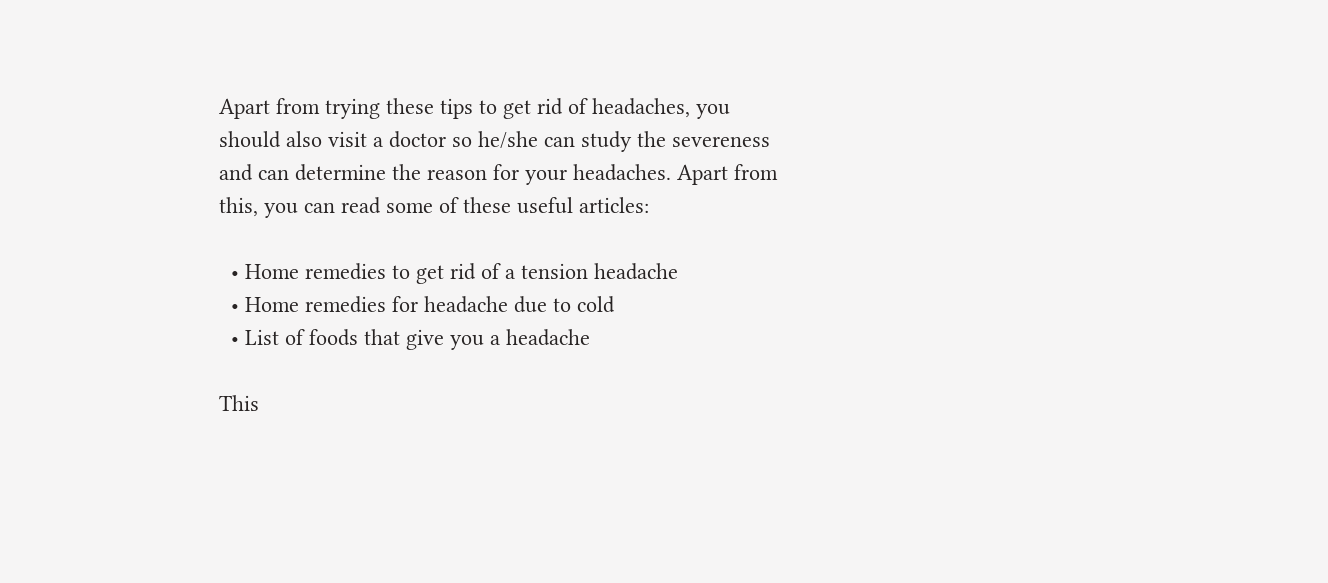Apart from trying these tips to get rid of headaches, you should also visit a doctor so he/she can study the severeness and can determine the reason for your headaches. Apart from this, you can read some of these useful articles:

  • Home remedies to get rid of a tension headache
  • Home remedies for headache due to cold
  • List of foods that give you a headache

This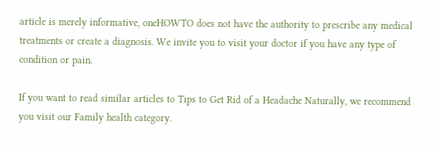article is merely informative, oneHOWTO does not have the authority to prescribe any medical treatments or create a diagnosis. We invite you to visit your doctor if you have any type of condition or pain.

If you want to read similar articles to Tips to Get Rid of a Headache Naturally, we recommend you visit our Family health category.